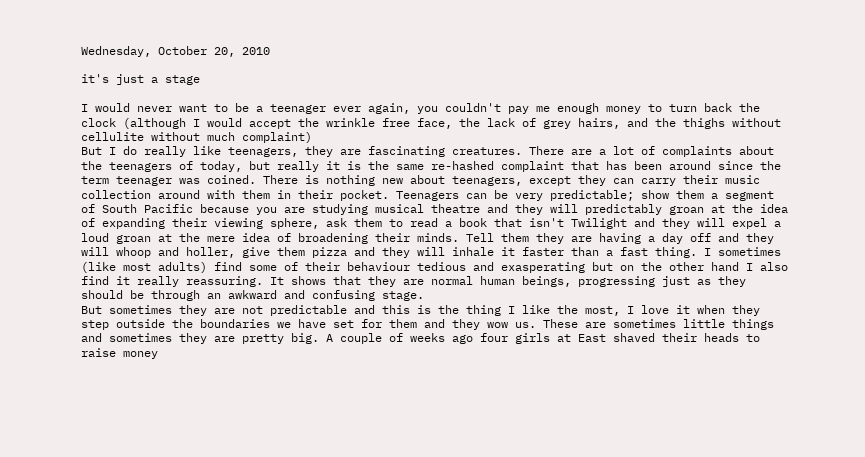Wednesday, October 20, 2010

it's just a stage

I would never want to be a teenager ever again, you couldn't pay me enough money to turn back the clock (although I would accept the wrinkle free face, the lack of grey hairs, and the thighs without cellulite without much complaint)
But I do really like teenagers, they are fascinating creatures. There are a lot of complaints about the teenagers of today, but really it is the same re-hashed complaint that has been around since the term teenager was coined. There is nothing new about teenagers, except they can carry their music collection around with them in their pocket. Teenagers can be very predictable; show them a segment of South Pacific because you are studying musical theatre and they will predictably groan at the idea of expanding their viewing sphere, ask them to read a book that isn't Twilight and they will expel a loud groan at the mere idea of broadening their minds. Tell them they are having a day off and they will whoop and holler, give them pizza and they will inhale it faster than a fast thing. I sometimes (like most adults) find some of their behaviour tedious and exasperating but on the other hand I also find it really reassuring. It shows that they are normal human beings, progressing just as they should be through an awkward and confusing stage.
But sometimes they are not predictable and this is the thing I like the most, I love it when they step outside the boundaries we have set for them and they wow us. These are sometimes little things and sometimes they are pretty big. A couple of weeks ago four girls at East shaved their heads to raise money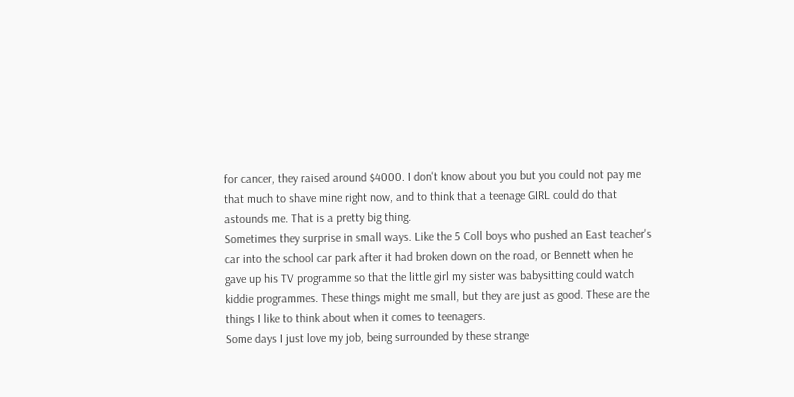for cancer, they raised around $4000. I don't know about you but you could not pay me that much to shave mine right now, and to think that a teenage GIRL could do that astounds me. That is a pretty big thing.
Sometimes they surprise in small ways. Like the 5 Coll boys who pushed an East teacher's car into the school car park after it had broken down on the road, or Bennett when he gave up his TV programme so that the little girl my sister was babysitting could watch kiddie programmes. These things might me small, but they are just as good. These are the things I like to think about when it comes to teenagers.
Some days I just love my job, being surrounded by these strange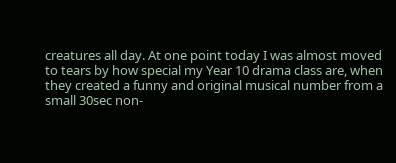creatures all day. At one point today I was almost moved to tears by how special my Year 10 drama class are, when they created a funny and original musical number from a small 30sec non-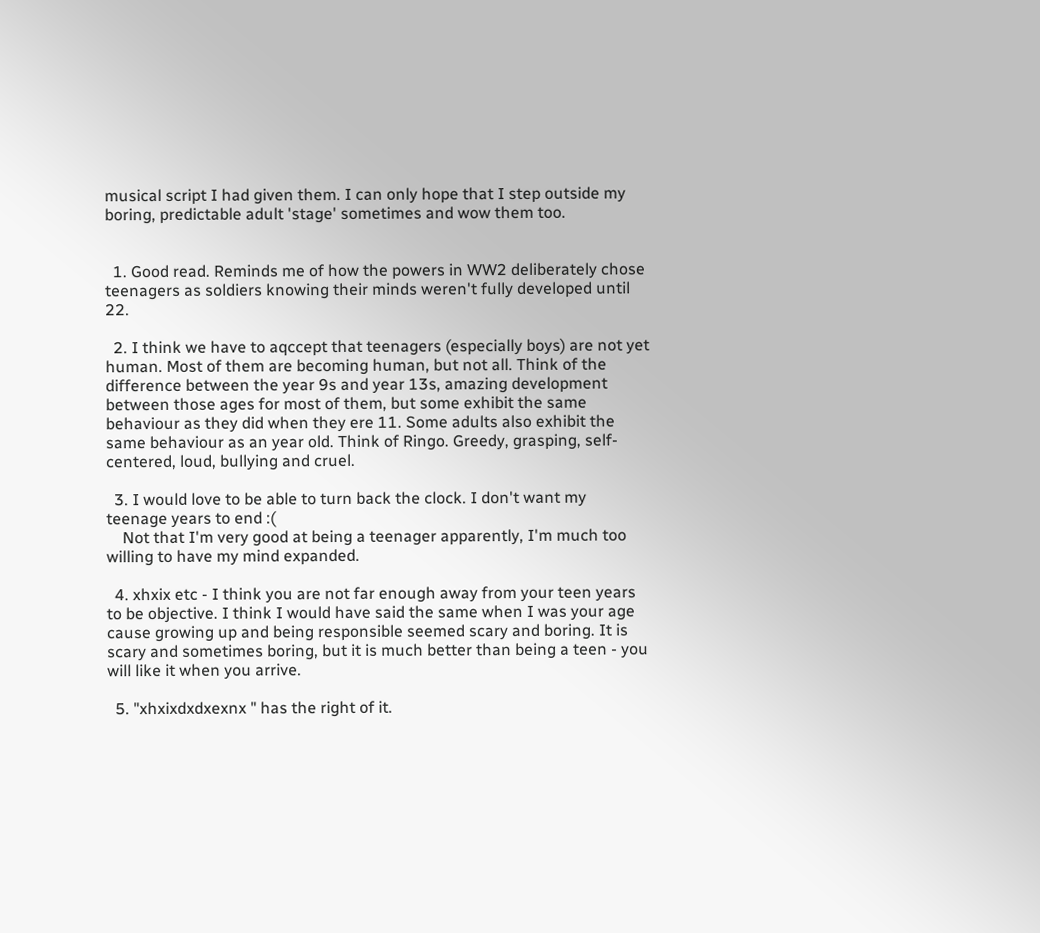musical script I had given them. I can only hope that I step outside my boring, predictable adult 'stage' sometimes and wow them too.


  1. Good read. Reminds me of how the powers in WW2 deliberately chose teenagers as soldiers knowing their minds weren't fully developed until 22.

  2. I think we have to aqccept that teenagers (especially boys) are not yet human. Most of them are becoming human, but not all. Think of the difference between the year 9s and year 13s, amazing development between those ages for most of them, but some exhibit the same behaviour as they did when they ere 11. Some adults also exhibit the same behaviour as an year old. Think of Ringo. Greedy, grasping, self-centered, loud, bullying and cruel.

  3. I would love to be able to turn back the clock. I don't want my teenage years to end :(
    Not that I'm very good at being a teenager apparently, I'm much too willing to have my mind expanded.

  4. xhxix etc - I think you are not far enough away from your teen years to be objective. I think I would have said the same when I was your age cause growing up and being responsible seemed scary and boring. It is scary and sometimes boring, but it is much better than being a teen - you will like it when you arrive.

  5. "xhxixdxdxexnx " has the right of it.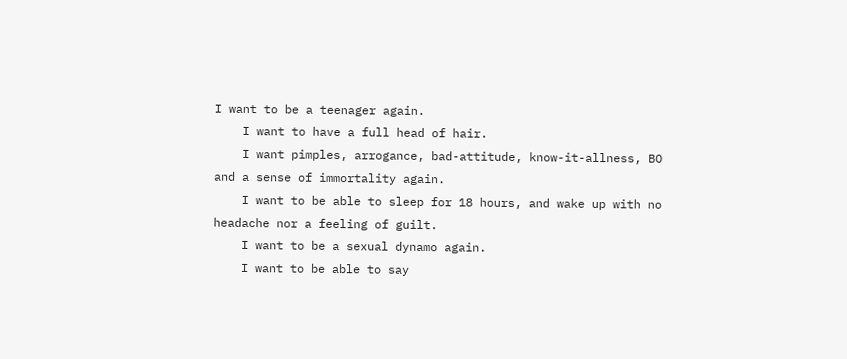I want to be a teenager again.
    I want to have a full head of hair.
    I want pimples, arrogance, bad-attitude, know-it-allness, BO and a sense of immortality again.
    I want to be able to sleep for 18 hours, and wake up with no headache nor a feeling of guilt.
    I want to be a sexual dynamo again.
    I want to be able to say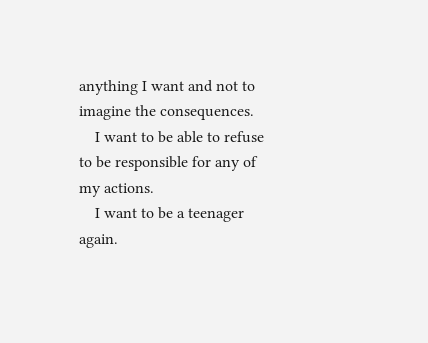anything I want and not to imagine the consequences.
    I want to be able to refuse to be responsible for any of my actions.
    I want to be a teenager again.